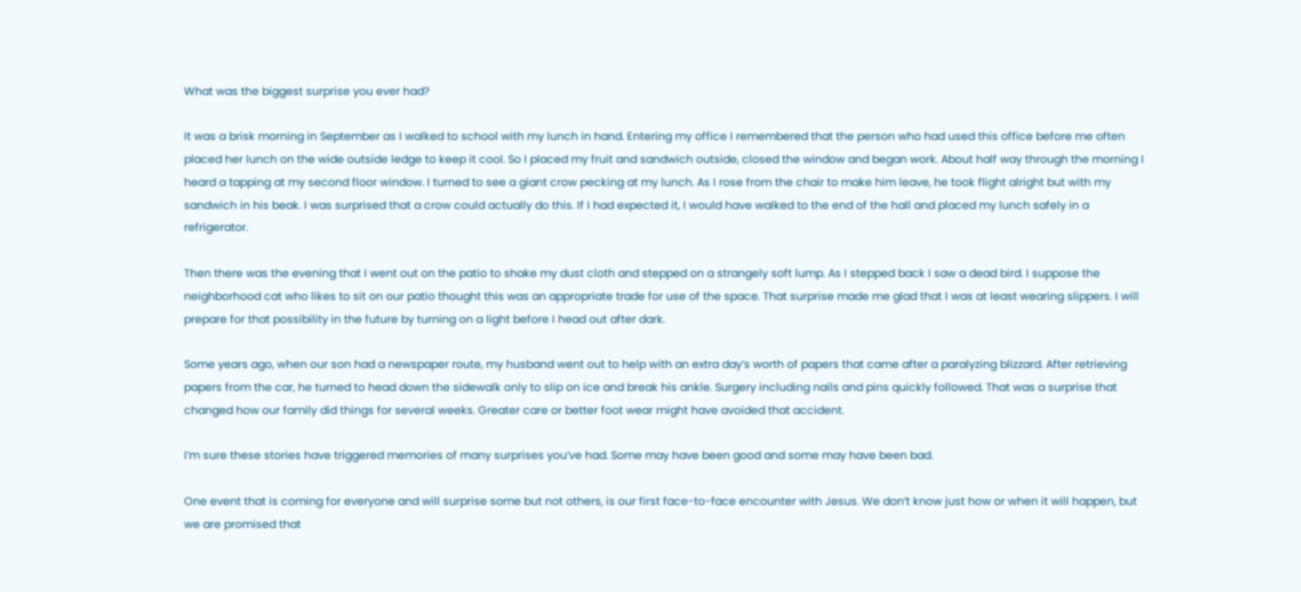What was the biggest surprise you ever had?

It was a brisk morning in September as I walked to school with my lunch in hand. Entering my office I remembered that the person who had used this office before me often placed her lunch on the wide outside ledge to keep it cool. So I placed my fruit and sandwich outside, closed the window and began work. About half way through the morning I heard a tapping at my second floor window. I turned to see a giant crow pecking at my lunch. As I rose from the chair to make him leave, he took flight alright but with my sandwich in his beak. I was surprised that a crow could actually do this. If I had expected it, I would have walked to the end of the hall and placed my lunch safely in a refrigerator.

Then there was the evening that I went out on the patio to shake my dust cloth and stepped on a strangely soft lump. As I stepped back I saw a dead bird. I suppose the neighborhood cat who likes to sit on our patio thought this was an appropriate trade for use of the space. That surprise made me glad that I was at least wearing slippers. I will prepare for that possibility in the future by turning on a light before I head out after dark.

Some years ago, when our son had a newspaper route, my husband went out to help with an extra day’s worth of papers that came after a paralyzing blizzard. After retrieving papers from the car, he turned to head down the sidewalk only to slip on ice and break his ankle. Surgery including nails and pins quickly followed. That was a surprise that changed how our family did things for several weeks. Greater care or better foot wear might have avoided that accident.

I’m sure these stories have triggered memories of many surprises you’ve had. Some may have been good and some may have been bad.

One event that is coming for everyone and will surprise some but not others, is our first face-to-face encounter with Jesus. We don’t know just how or when it will happen, but we are promised that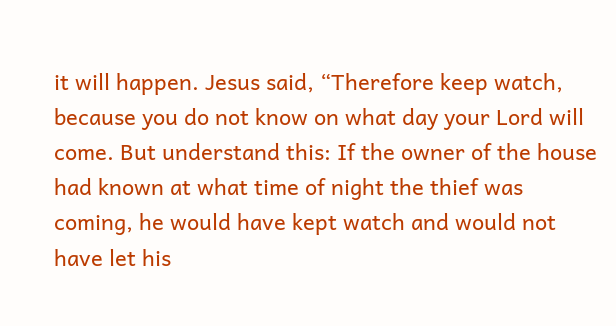it will happen. Jesus said, “Therefore keep watch, because you do not know on what day your Lord will come. But understand this: If the owner of the house had known at what time of night the thief was coming, he would have kept watch and would not have let his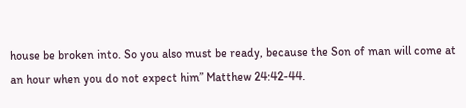house be broken into. So you also must be ready, because the Son of man will come at an hour when you do not expect him” Matthew 24:42-44.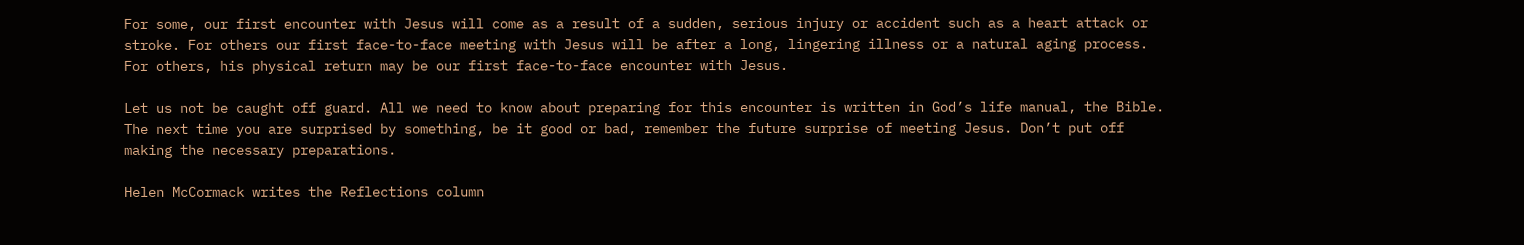For some, our first encounter with Jesus will come as a result of a sudden, serious injury or accident such as a heart attack or stroke. For others our first face-to-face meeting with Jesus will be after a long, lingering illness or a natural aging process. For others, his physical return may be our first face-to-face encounter with Jesus.

Let us not be caught off guard. All we need to know about preparing for this encounter is written in God’s life manual, the Bible. The next time you are surprised by something, be it good or bad, remember the future surprise of meeting Jesus. Don’t put off making the necessary preparations.

Helen McCormack writes the Reflections column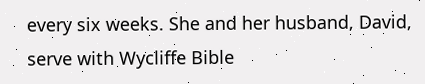every six weeks. She and her husband, David, serve with Wycliffe Bible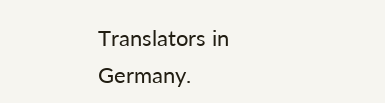Translators in Germany.